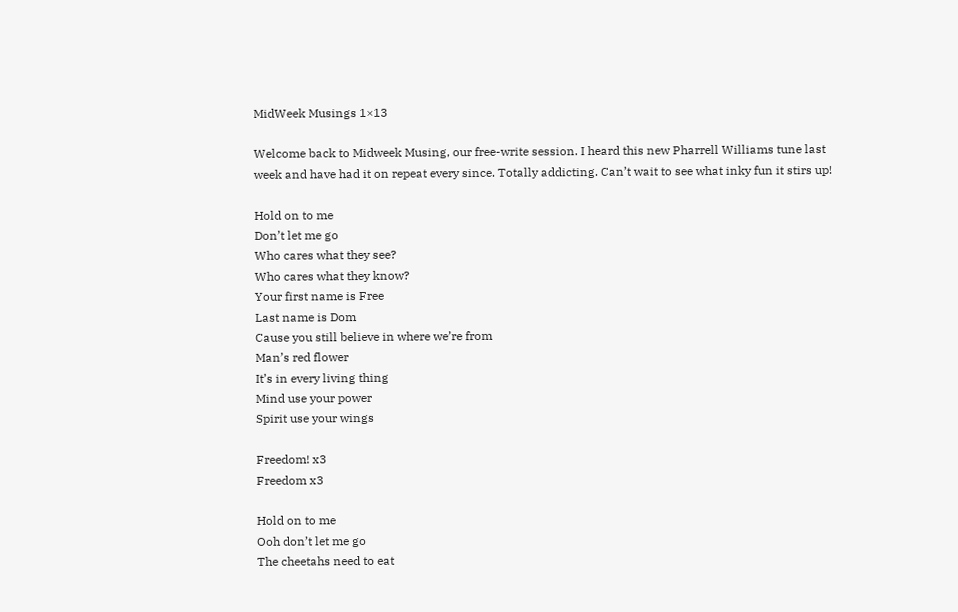MidWeek Musings 1×13

Welcome back to Midweek Musing, our free-write session. I heard this new Pharrell Williams tune last week and have had it on repeat every since. Totally addicting. Can’t wait to see what inky fun it stirs up!

Hold on to me
Don’t let me go
Who cares what they see?
Who cares what they know?
Your first name is Free
Last name is Dom
Cause you still believe in where we’re from
Man’s red flower
It’s in every living thing
Mind use your power
Spirit use your wings

Freedom! x3
Freedom x3

Hold on to me
Ooh don’t let me go
The cheetahs need to eat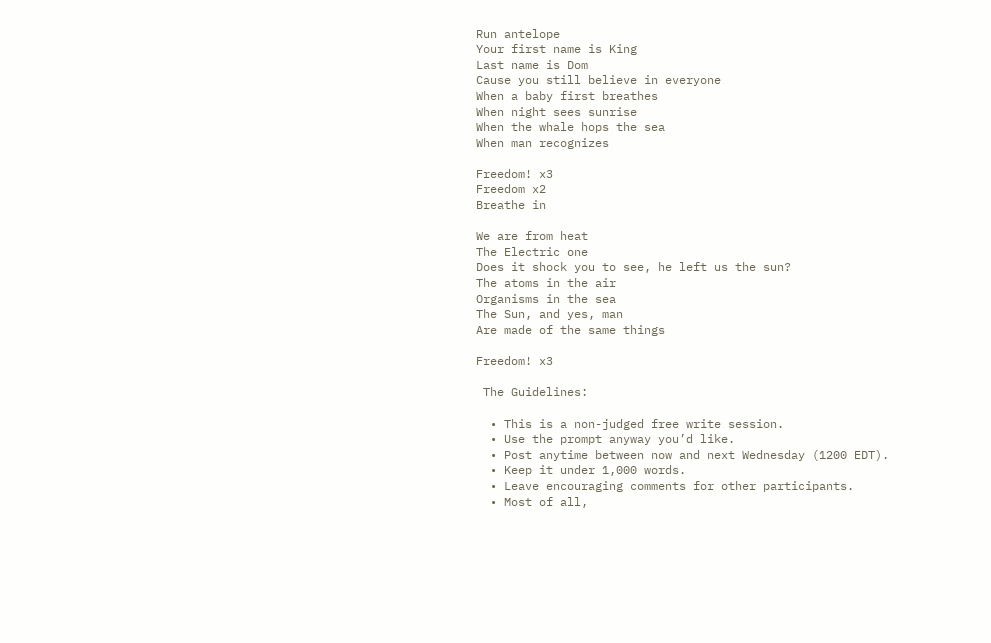Run antelope
Your first name is King
Last name is Dom
Cause you still believe in everyone
When a baby first breathes
When night sees sunrise
When the whale hops the sea
When man recognizes

Freedom! x3
Freedom x2
Breathe in

We are from heat
The Electric one
Does it shock you to see, he left us the sun?
The atoms in the air
Organisms in the sea
The Sun, and yes, man
Are made of the same things

Freedom! x3

 The Guidelines:

  • This is a non-judged free write session.
  • Use the prompt anyway you’d like.
  • Post anytime between now and next Wednesday (1200 EDT).
  • Keep it under 1,000 words.
  • Leave encouraging comments for other participants.
  • Most of all,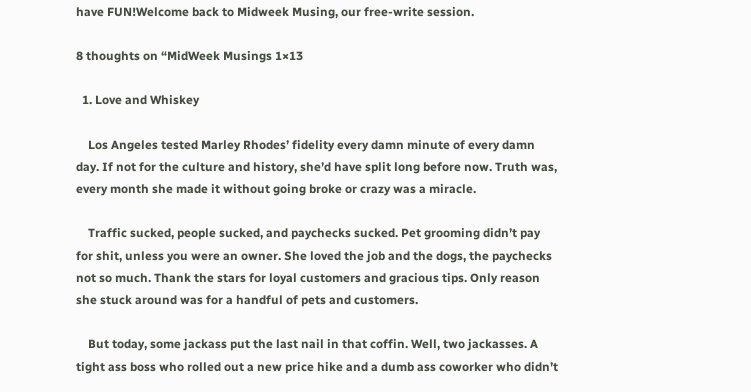have FUN!Welcome back to Midweek Musing, our free-write session.

8 thoughts on “MidWeek Musings 1×13

  1. Love and Whiskey

    Los Angeles tested Marley Rhodes’ fidelity every damn minute of every damn day. If not for the culture and history, she’d have split long before now. Truth was, every month she made it without going broke or crazy was a miracle.

    Traffic sucked, people sucked, and paychecks sucked. Pet grooming didn’t pay for shit, unless you were an owner. She loved the job and the dogs, the paychecks not so much. Thank the stars for loyal customers and gracious tips. Only reason she stuck around was for a handful of pets and customers.

    But today, some jackass put the last nail in that coffin. Well, two jackasses. A tight ass boss who rolled out a new price hike and a dumb ass coworker who didn’t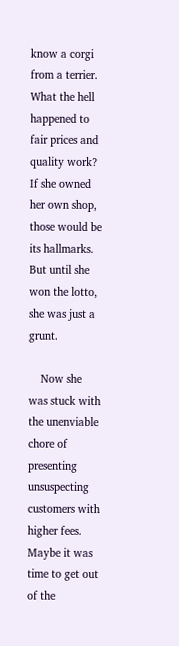know a corgi from a terrier. What the hell happened to fair prices and quality work? If she owned her own shop, those would be its hallmarks. But until she won the lotto, she was just a grunt.

    Now she was stuck with the unenviable chore of presenting unsuspecting customers with higher fees. Maybe it was time to get out of the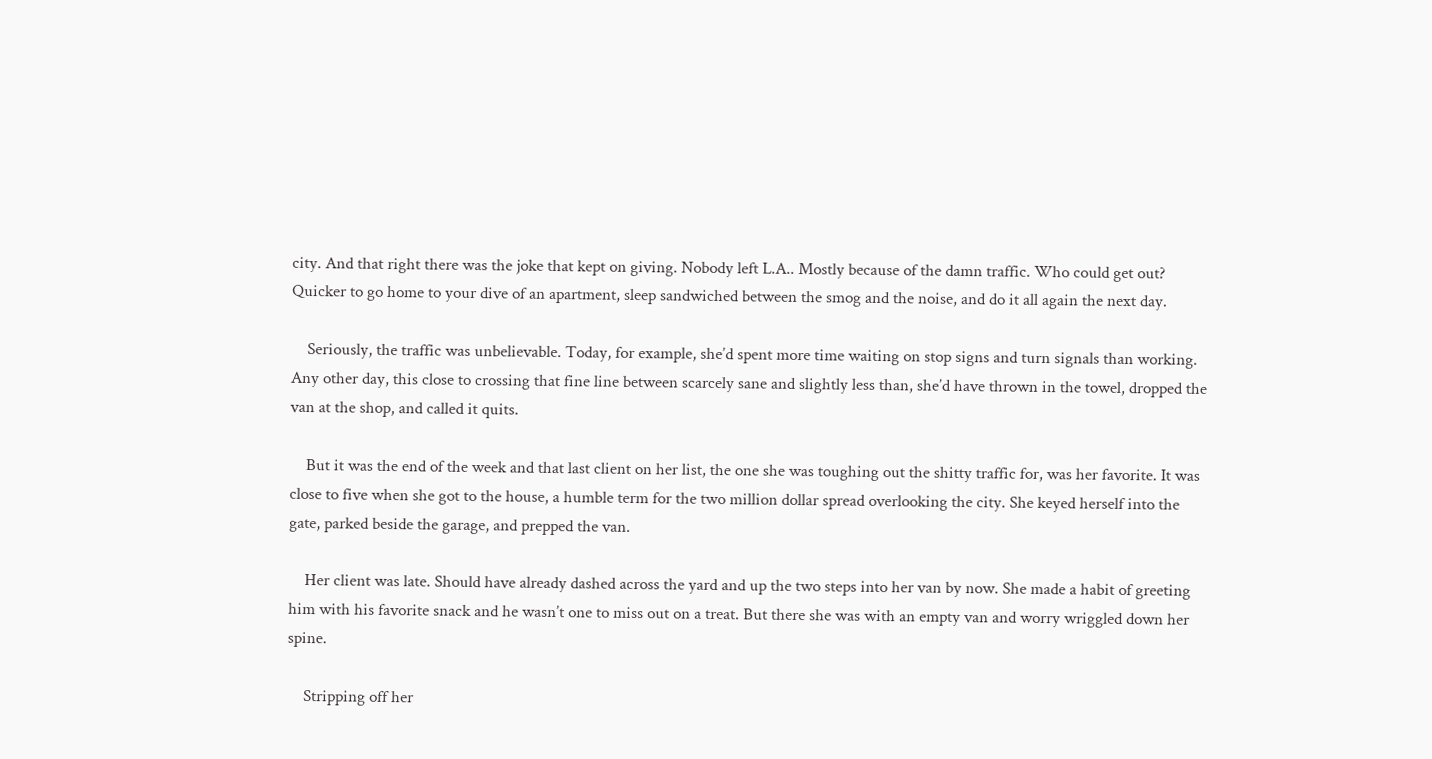city. And that right there was the joke that kept on giving. Nobody left L.A.. Mostly because of the damn traffic. Who could get out? Quicker to go home to your dive of an apartment, sleep sandwiched between the smog and the noise, and do it all again the next day.

    Seriously, the traffic was unbelievable. Today, for example, she’d spent more time waiting on stop signs and turn signals than working. Any other day, this close to crossing that fine line between scarcely sane and slightly less than, she’d have thrown in the towel, dropped the van at the shop, and called it quits.

    But it was the end of the week and that last client on her list, the one she was toughing out the shitty traffic for, was her favorite. It was close to five when she got to the house, a humble term for the two million dollar spread overlooking the city. She keyed herself into the gate, parked beside the garage, and prepped the van.

    Her client was late. Should have already dashed across the yard and up the two steps into her van by now. She made a habit of greeting him with his favorite snack and he wasn’t one to miss out on a treat. But there she was with an empty van and worry wriggled down her spine.

    Stripping off her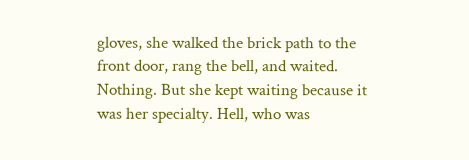gloves, she walked the brick path to the front door, rang the bell, and waited. Nothing. But she kept waiting because it was her specialty. Hell, who was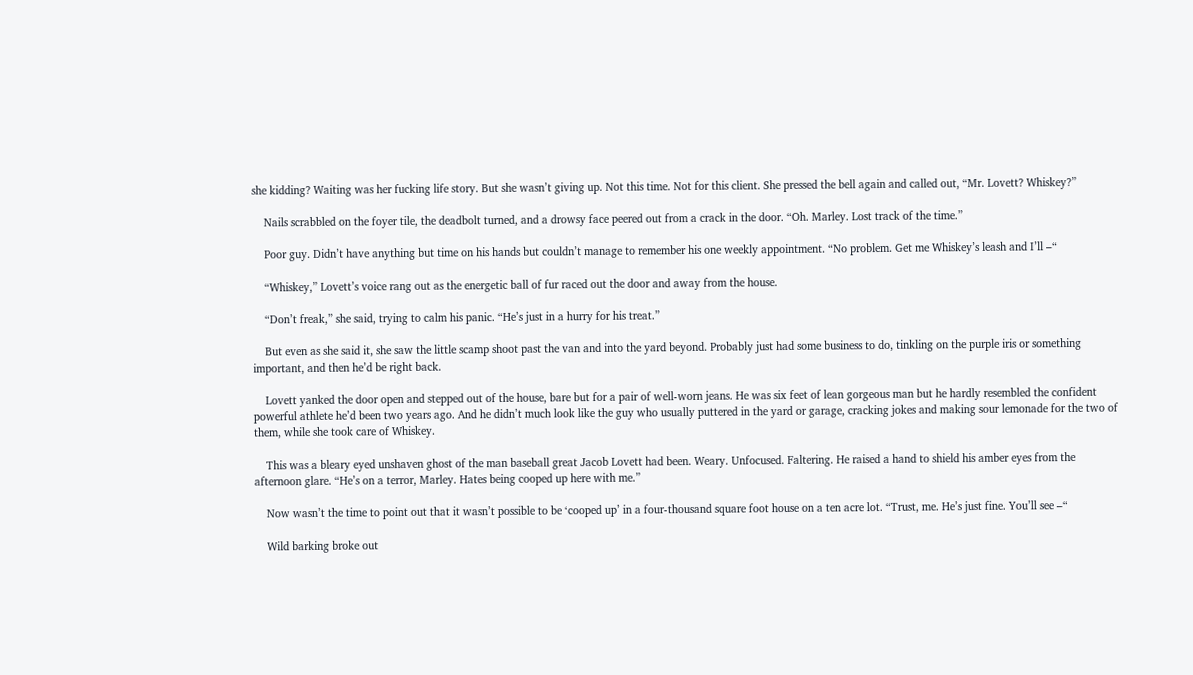she kidding? Waiting was her fucking life story. But she wasn’t giving up. Not this time. Not for this client. She pressed the bell again and called out, “Mr. Lovett? Whiskey?”

    Nails scrabbled on the foyer tile, the deadbolt turned, and a drowsy face peered out from a crack in the door. “Oh. Marley. Lost track of the time.”

    Poor guy. Didn’t have anything but time on his hands but couldn’t manage to remember his one weekly appointment. “No problem. Get me Whiskey’s leash and I’ll –“

    “Whiskey,” Lovett’s voice rang out as the energetic ball of fur raced out the door and away from the house.

    “Don’t freak,” she said, trying to calm his panic. “He’s just in a hurry for his treat.”

    But even as she said it, she saw the little scamp shoot past the van and into the yard beyond. Probably just had some business to do, tinkling on the purple iris or something important, and then he’d be right back.

    Lovett yanked the door open and stepped out of the house, bare but for a pair of well-worn jeans. He was six feet of lean gorgeous man but he hardly resembled the confident powerful athlete he’d been two years ago. And he didn’t much look like the guy who usually puttered in the yard or garage, cracking jokes and making sour lemonade for the two of them, while she took care of Whiskey.

    This was a bleary eyed unshaven ghost of the man baseball great Jacob Lovett had been. Weary. Unfocused. Faltering. He raised a hand to shield his amber eyes from the afternoon glare. “He’s on a terror, Marley. Hates being cooped up here with me.”

    Now wasn’t the time to point out that it wasn’t possible to be ‘cooped up’ in a four-thousand square foot house on a ten acre lot. “Trust, me. He’s just fine. You’ll see –“

    Wild barking broke out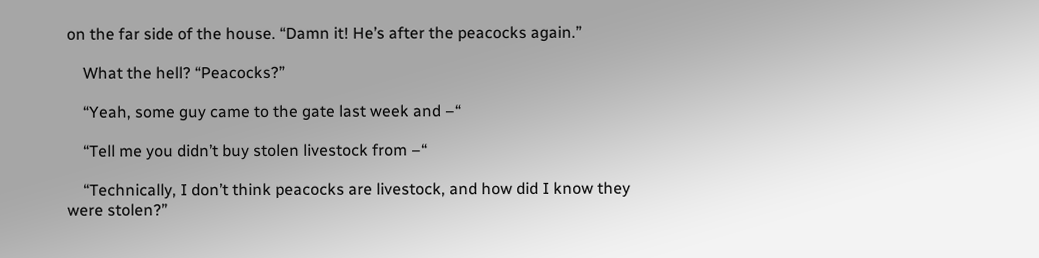on the far side of the house. “Damn it! He’s after the peacocks again.”

    What the hell? “Peacocks?”

    “Yeah, some guy came to the gate last week and –“

    “Tell me you didn’t buy stolen livestock from –“

    “Technically, I don’t think peacocks are livestock, and how did I know they were stolen?”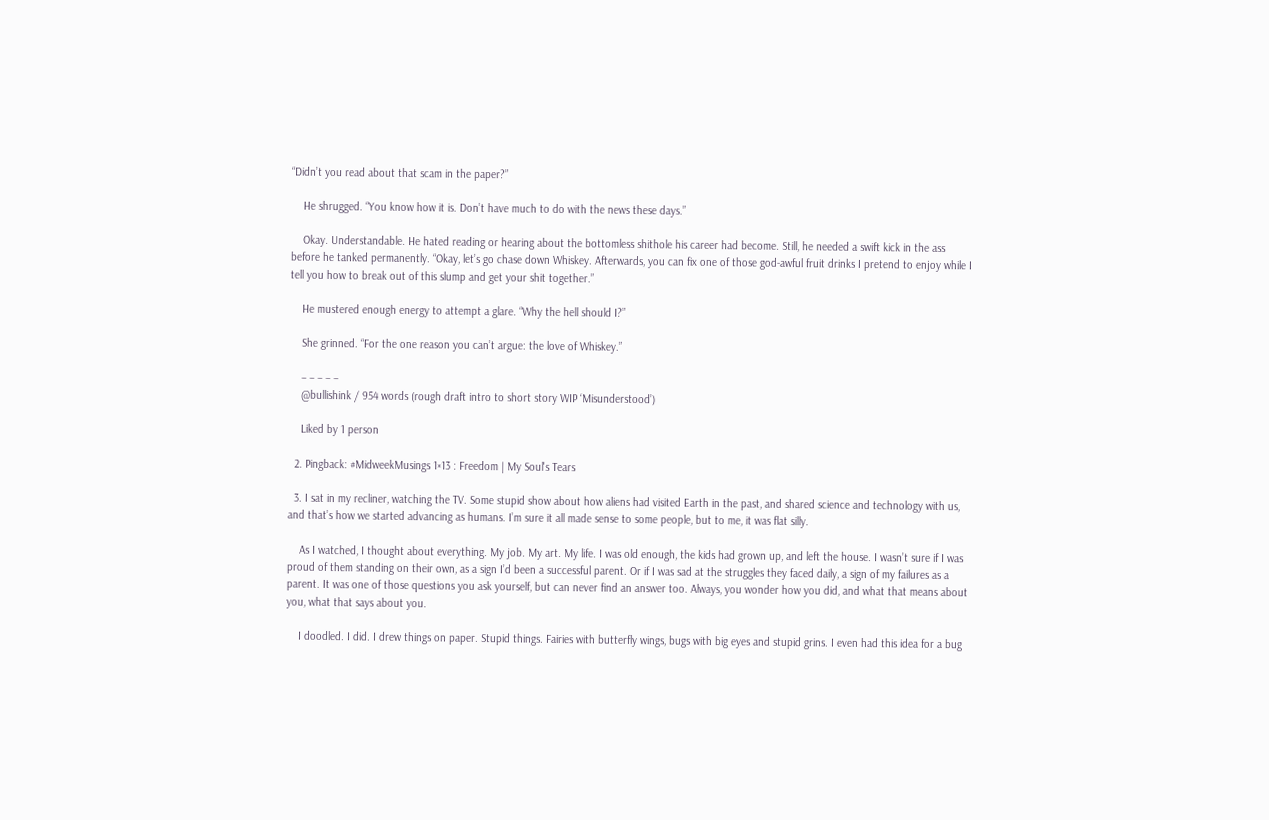“Didn’t you read about that scam in the paper?”

    He shrugged. “You know how it is. Don’t have much to do with the news these days.”

    Okay. Understandable. He hated reading or hearing about the bottomless shithole his career had become. Still, he needed a swift kick in the ass before he tanked permanently. “Okay, let’s go chase down Whiskey. Afterwards, you can fix one of those god-awful fruit drinks I pretend to enjoy while I tell you how to break out of this slump and get your shit together.”

    He mustered enough energy to attempt a glare. “Why the hell should I?”

    She grinned. “For the one reason you can’t argue: the love of Whiskey.”

    – – – – –
    @bullishink / 954 words (rough draft intro to short story WIP ‘Misunderstood’)

    Liked by 1 person

  2. Pingback: #MidweekMusings 1×13 : Freedom | My Soul's Tears

  3. I sat in my recliner, watching the TV. Some stupid show about how aliens had visited Earth in the past, and shared science and technology with us, and that’s how we started advancing as humans. I’m sure it all made sense to some people, but to me, it was flat silly.

    As I watched, I thought about everything. My job. My art. My life. I was old enough, the kids had grown up, and left the house. I wasn’t sure if I was proud of them standing on their own, as a sign I’d been a successful parent. Or if I was sad at the struggles they faced daily, a sign of my failures as a parent. It was one of those questions you ask yourself, but can never find an answer too. Always, you wonder how you did, and what that means about you, what that says about you.

    I doodled. I did. I drew things on paper. Stupid things. Fairies with butterfly wings, bugs with big eyes and stupid grins. I even had this idea for a bug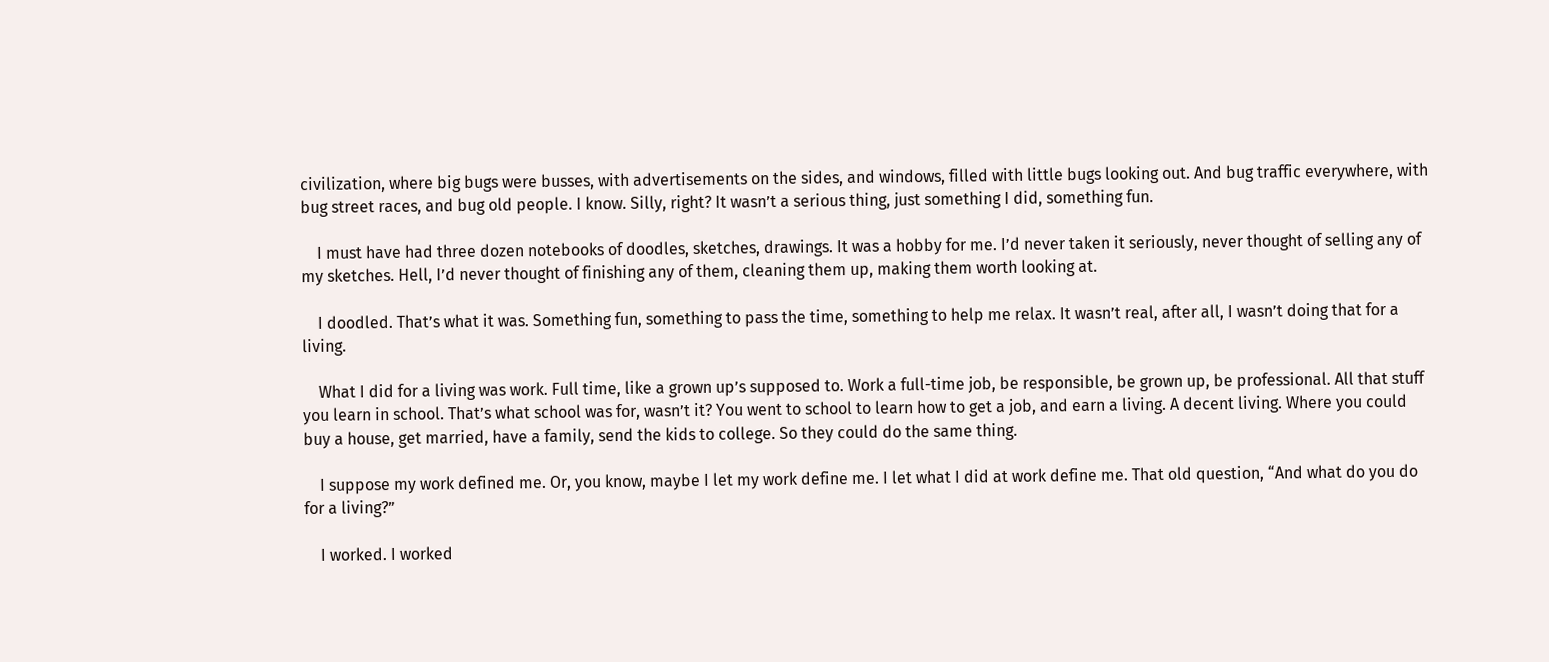civilization, where big bugs were busses, with advertisements on the sides, and windows, filled with little bugs looking out. And bug traffic everywhere, with bug street races, and bug old people. I know. Silly, right? It wasn’t a serious thing, just something I did, something fun.

    I must have had three dozen notebooks of doodles, sketches, drawings. It was a hobby for me. I’d never taken it seriously, never thought of selling any of my sketches. Hell, I’d never thought of finishing any of them, cleaning them up, making them worth looking at.

    I doodled. That’s what it was. Something fun, something to pass the time, something to help me relax. It wasn’t real, after all, I wasn’t doing that for a living.

    What I did for a living was work. Full time, like a grown up’s supposed to. Work a full-time job, be responsible, be grown up, be professional. All that stuff you learn in school. That’s what school was for, wasn’t it? You went to school to learn how to get a job, and earn a living. A decent living. Where you could buy a house, get married, have a family, send the kids to college. So they could do the same thing.

    I suppose my work defined me. Or, you know, maybe I let my work define me. I let what I did at work define me. That old question, “And what do you do for a living?”

    I worked. I worked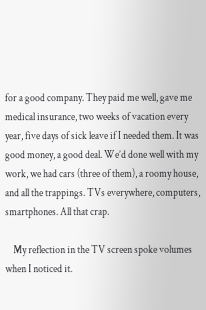for a good company. They paid me well, gave me medical insurance, two weeks of vacation every year, five days of sick leave if I needed them. It was good money, a good deal. We’d done well with my work, we had cars (three of them), a roomy house, and all the trappings. TVs everywhere, computers, smartphones. All that crap.

    My reflection in the TV screen spoke volumes when I noticed it.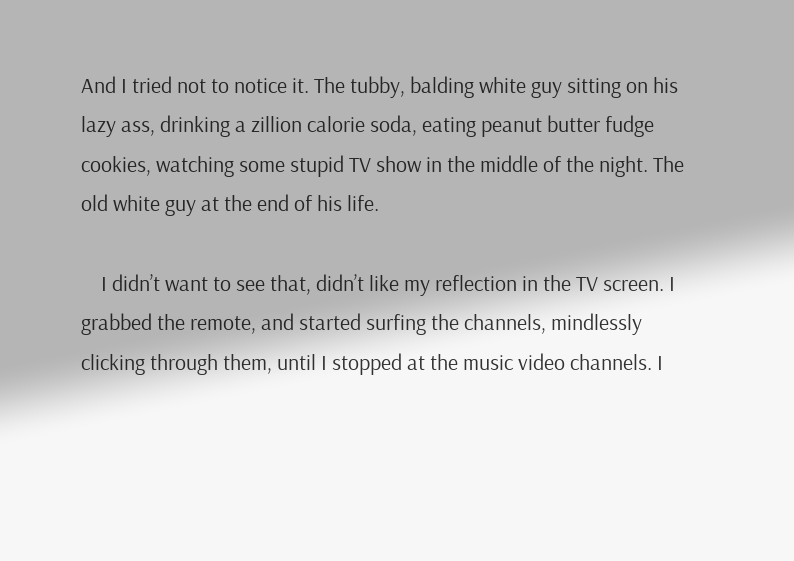And I tried not to notice it. The tubby, balding white guy sitting on his lazy ass, drinking a zillion calorie soda, eating peanut butter fudge cookies, watching some stupid TV show in the middle of the night. The old white guy at the end of his life.

    I didn’t want to see that, didn’t like my reflection in the TV screen. I grabbed the remote, and started surfing the channels, mindlessly clicking through them, until I stopped at the music video channels. I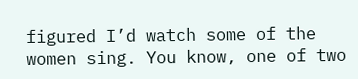figured I’d watch some of the women sing. You know, one of two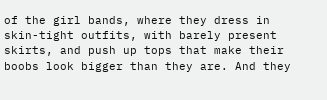of the girl bands, where they dress in skin-tight outfits, with barely present skirts, and push up tops that make their boobs look bigger than they are. And they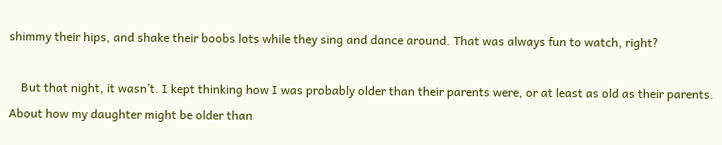shimmy their hips, and shake their boobs lots while they sing and dance around. That was always fun to watch, right?

    But that night, it wasn’t. I kept thinking how I was probably older than their parents were, or at least as old as their parents. About how my daughter might be older than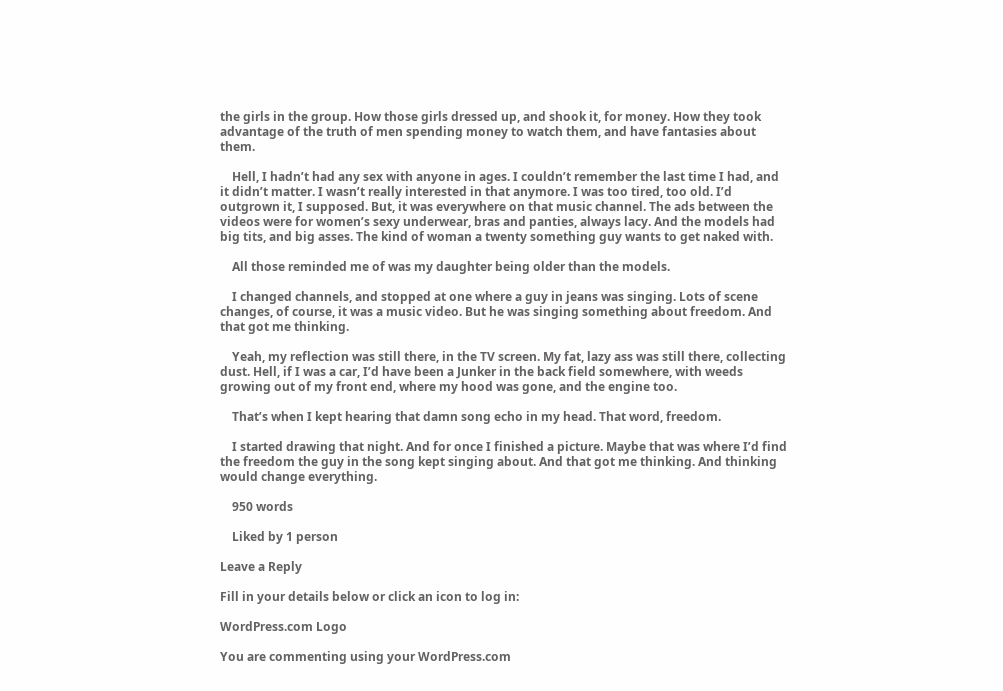the girls in the group. How those girls dressed up, and shook it, for money. How they took advantage of the truth of men spending money to watch them, and have fantasies about them.

    Hell, I hadn’t had any sex with anyone in ages. I couldn’t remember the last time I had, and it didn’t matter. I wasn’t really interested in that anymore. I was too tired, too old. I’d outgrown it, I supposed. But, it was everywhere on that music channel. The ads between the videos were for women’s sexy underwear, bras and panties, always lacy. And the models had big tits, and big asses. The kind of woman a twenty something guy wants to get naked with.

    All those reminded me of was my daughter being older than the models.

    I changed channels, and stopped at one where a guy in jeans was singing. Lots of scene changes, of course, it was a music video. But he was singing something about freedom. And that got me thinking.

    Yeah, my reflection was still there, in the TV screen. My fat, lazy ass was still there, collecting dust. Hell, if I was a car, I’d have been a Junker in the back field somewhere, with weeds growing out of my front end, where my hood was gone, and the engine too.

    That’s when I kept hearing that damn song echo in my head. That word, freedom.

    I started drawing that night. And for once I finished a picture. Maybe that was where I’d find the freedom the guy in the song kept singing about. And that got me thinking. And thinking would change everything.

    950 words

    Liked by 1 person

Leave a Reply

Fill in your details below or click an icon to log in:

WordPress.com Logo

You are commenting using your WordPress.com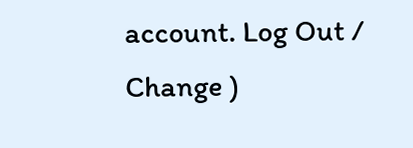account. Log Out /  Change )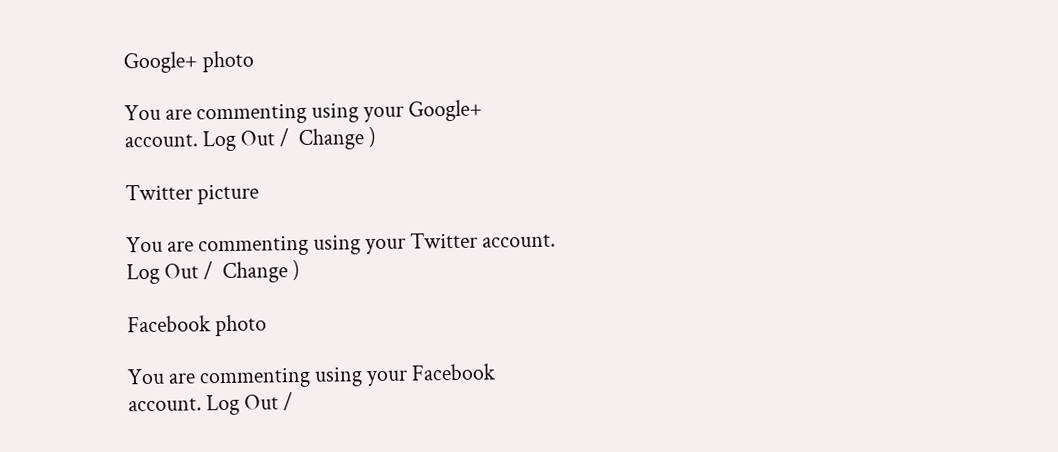Google+ photo

You are commenting using your Google+ account. Log Out /  Change )

Twitter picture

You are commenting using your Twitter account. Log Out /  Change )

Facebook photo

You are commenting using your Facebook account. Log Out /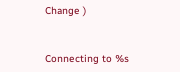Change )


Connecting to %s